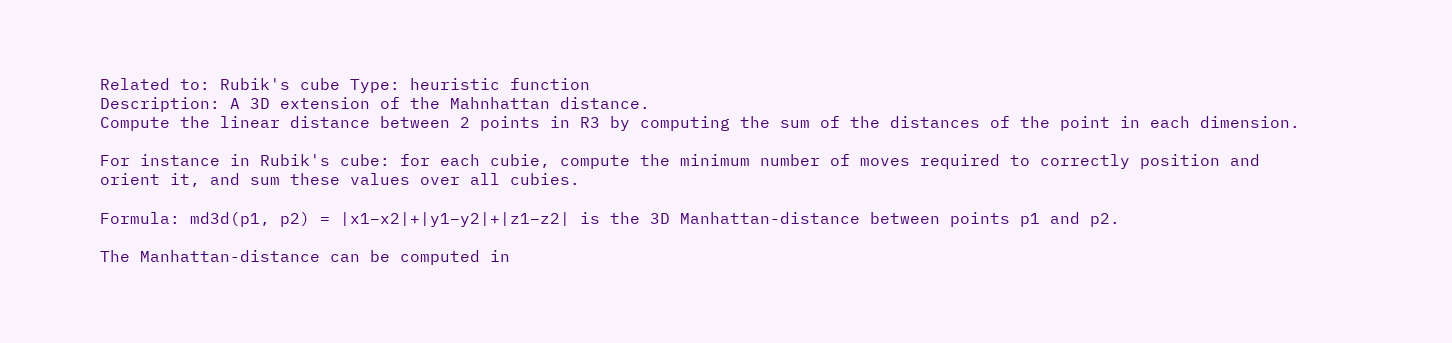Related to: Rubik's cube Type: heuristic function
Description: A 3D extension of the Mahnhattan distance.
Compute the linear distance between 2 points in R3 by computing the sum of the distances of the point in each dimension.

For instance in Rubik's cube: for each cubie, compute the minimum number of moves required to correctly position and orient it, and sum these values over all cubies.

Formula: md3d(p1, p2) = |x1−x2|+|y1−y2|+|z1−z2| is the 3D Manhattan-distance between points p1 and p2.

The Manhattan-distance can be computed in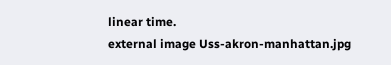linear time.
external image Uss-akron-manhattan.jpg